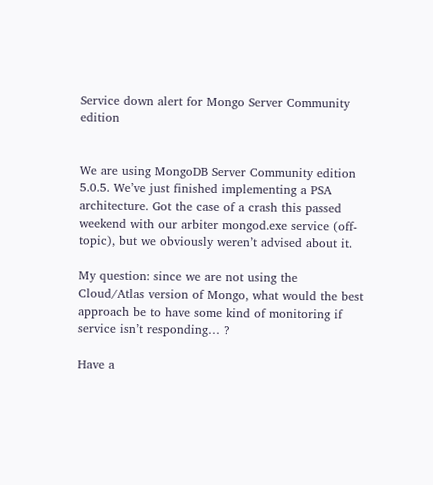Service down alert for Mongo Server Community edition


We are using MongoDB Server Community edition 5.0.5. We’ve just finished implementing a PSA architecture. Got the case of a crash this passed weekend with our arbiter mongod.exe service (off-topic), but we obviously weren’t advised about it.

My question: since we are not using the Cloud/Atlas version of Mongo, what would the best approach be to have some kind of monitoring if service isn’t responding… ?

Have a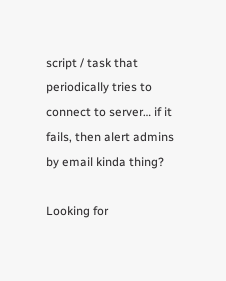script / task that periodically tries to connect to server… if it fails, then alert admins by email kinda thing?

Looking for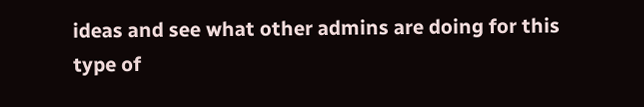ideas and see what other admins are doing for this type of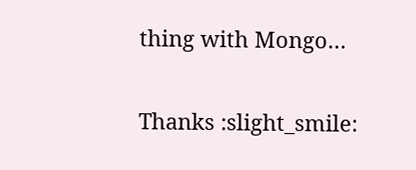thing with Mongo…

Thanks :slight_smile: